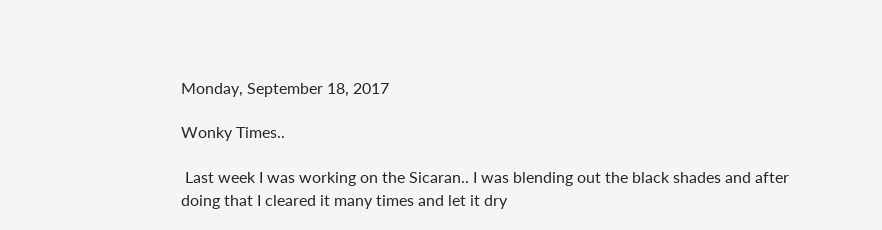Monday, September 18, 2017

Wonky Times..

 Last week I was working on the Sicaran.. I was blending out the black shades and after doing that I cleared it many times and let it dry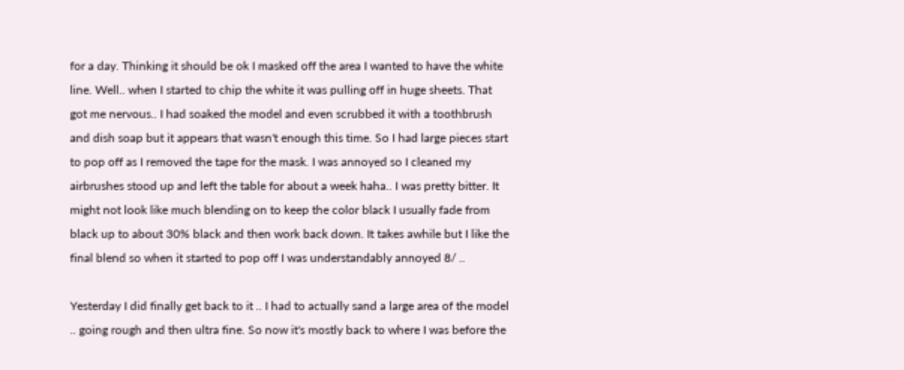for a day. Thinking it should be ok I masked off the area I wanted to have the white line. Well.. when I started to chip the white it was pulling off in huge sheets. That got me nervous.. I had soaked the model and even scrubbed it with a toothbrush and dish soap but it appears that wasn't enough this time. So I had large pieces start to pop off as I removed the tape for the mask. I was annoyed so I cleaned my airbrushes stood up and left the table for about a week haha.. I was pretty bitter. It might not look like much blending on to keep the color black I usually fade from black up to about 30% black and then work back down. It takes awhile but I like the final blend so when it started to pop off I was understandably annoyed 8/ ..

Yesterday I did finally get back to it .. I had to actually sand a large area of the model .. going rough and then ultra fine. So now it's mostly back to where I was before the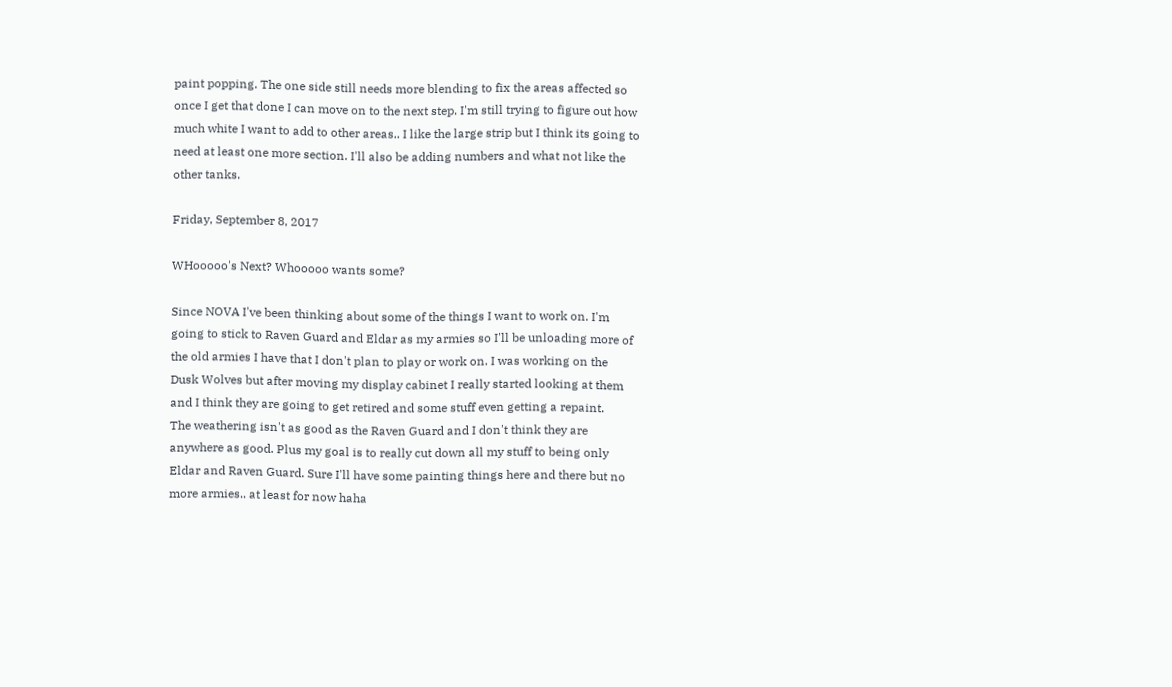paint popping. The one side still needs more blending to fix the areas affected so once I get that done I can move on to the next step. I'm still trying to figure out how much white I want to add to other areas.. I like the large strip but I think its going to need at least one more section. I'll also be adding numbers and what not like the other tanks.

Friday, September 8, 2017

WHooooo's Next? Whooooo wants some?

Since NOVA I've been thinking about some of the things I want to work on. I'm going to stick to Raven Guard and Eldar as my armies so I'll be unloading more of the old armies I have that I don't plan to play or work on. I was working on the Dusk Wolves but after moving my display cabinet I really started looking at them and I think they are going to get retired and some stuff even getting a repaint.
The weathering isn't as good as the Raven Guard and I don't think they are anywhere as good. Plus my goal is to really cut down all my stuff to being only Eldar and Raven Guard. Sure I'll have some painting things here and there but no more armies.. at least for now haha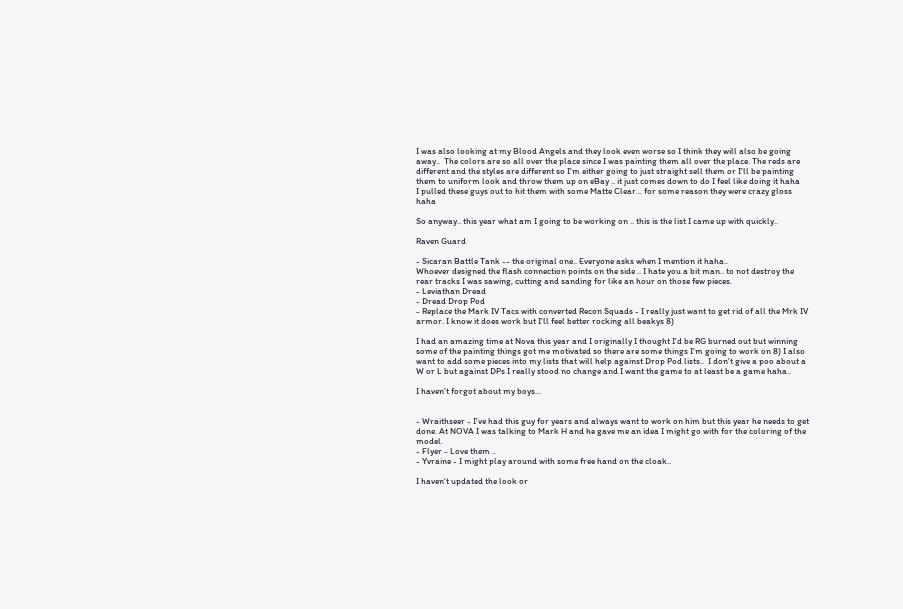I was also looking at my Blood Angels and they look even worse so I think they will also be going away..  The colors are so all over the place since I was painting them all over the place. The reds are different and the styles are different so I'm either going to just straight sell them or I'll be painting them to uniform look and throw them up on eBay .. it just comes down to do I feel like doing it haha
I pulled these guys out to hit them with some Matte Clear... for some reason they were crazy gloss haha

So anyway.. this year what am I going to be working on .. this is the list I came up with quickly..

Raven Guard

- Sicaran Battle Tank -- the original one.. Everyone asks when I mention it haha..
Whoever designed the flash connection points on the side .. I hate you a bit man.. to not destroy the rear tracks I was sawing, cutting and sanding for like an hour on those few pieces.
- Leviathan Dread
- Dread Drop Pod
- Replace the Mark IV Tacs with converted Recon Squads - I really just want to get rid of all the Mrk IV armor. I know it does work but I'll feel better rocking all beakys 8)

I had an amazing time at Nova this year and I originally I thought I'd be RG burned out but winning some of the painting things got me motivated so there are some things I'm going to work on 8) I also want to add some pieces into my lists that will help against Drop Pod lists..  I don't give a poo about a W or L but against DPs I really stood no change and I want the game to at least be a game haha..

I haven't forgot about my boys...


- Wraithseer - I've had this guy for years and always want to work on him but this year he needs to get done. At NOVA I was talking to Mark H and he gave me an idea I might go with for the coloring of the model.
- Flyer - Love them ..
- Yvraine - I might play around with some free hand on the cloak..

I haven't updated the look or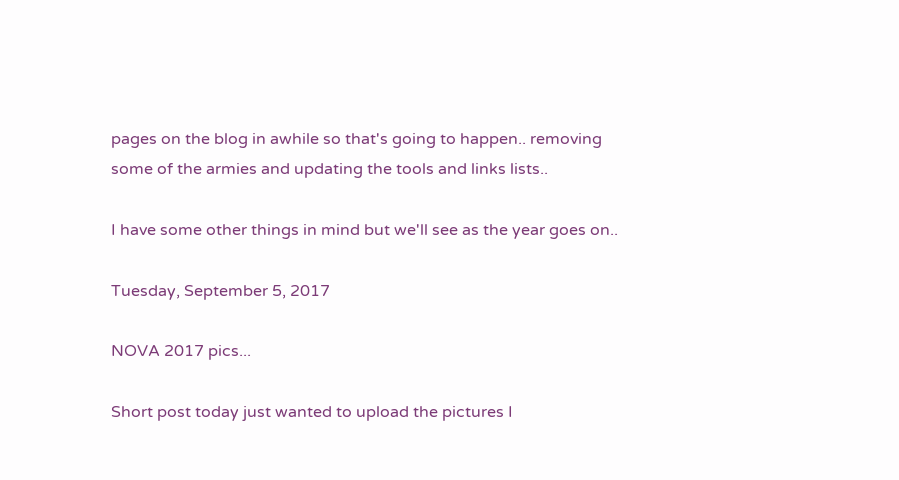pages on the blog in awhile so that's going to happen.. removing some of the armies and updating the tools and links lists..

I have some other things in mind but we'll see as the year goes on..

Tuesday, September 5, 2017

NOVA 2017 pics...

Short post today just wanted to upload the pictures I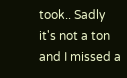took.. Sadly it's not a ton and I missed a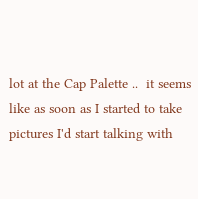lot at the Cap Palette ..  it seems like as soon as I started to take pictures I'd start talking with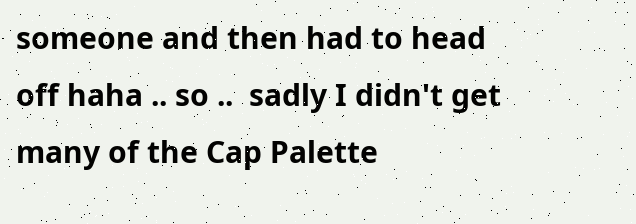someone and then had to head off haha .. so ..  sadly I didn't get many of the Cap Palette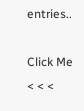entries..

Click Me < < <